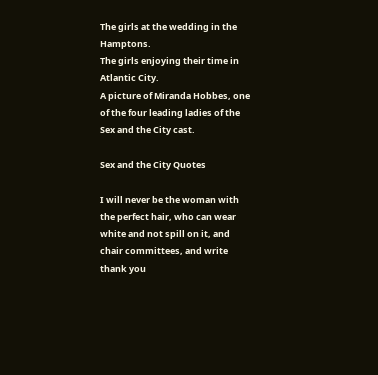The girls at the wedding in the Hamptons.
The girls enjoying their time in Atlantic City.
A picture of Miranda Hobbes, one of the four leading ladies of the Sex and the City cast.

Sex and the City Quotes

I will never be the woman with the perfect hair, who can wear white and not spill on it, and chair committees, and write thank you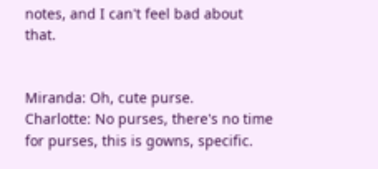notes, and I can't feel bad about that.


Miranda: Oh, cute purse.
Charlotte: No purses, there's no time for purses, this is gowns, specific.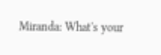Miranda: What's your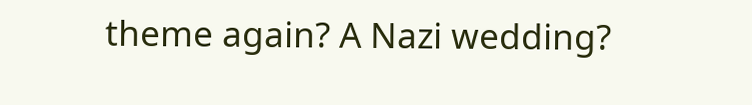theme again? A Nazi wedding?